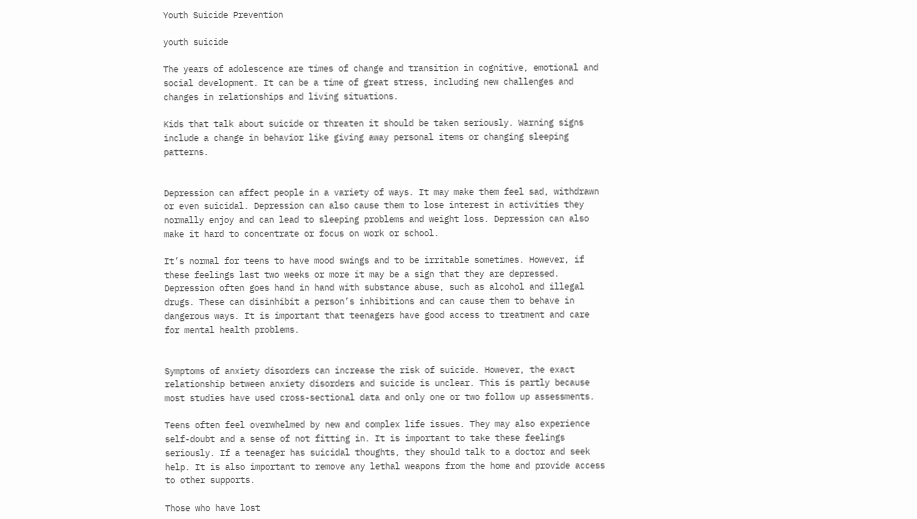Youth Suicide Prevention

youth suicide

The years of adolescence are times of change and transition in cognitive, emotional and social development. It can be a time of great stress, including new challenges and changes in relationships and living situations.

Kids that talk about suicide or threaten it should be taken seriously. Warning signs include a change in behavior like giving away personal items or changing sleeping patterns.


Depression can affect people in a variety of ways. It may make them feel sad, withdrawn or even suicidal. Depression can also cause them to lose interest in activities they normally enjoy and can lead to sleeping problems and weight loss. Depression can also make it hard to concentrate or focus on work or school.

It’s normal for teens to have mood swings and to be irritable sometimes. However, if these feelings last two weeks or more it may be a sign that they are depressed. Depression often goes hand in hand with substance abuse, such as alcohol and illegal drugs. These can disinhibit a person’s inhibitions and can cause them to behave in dangerous ways. It is important that teenagers have good access to treatment and care for mental health problems.


Symptoms of anxiety disorders can increase the risk of suicide. However, the exact relationship between anxiety disorders and suicide is unclear. This is partly because most studies have used cross-sectional data and only one or two follow up assessments.

Teens often feel overwhelmed by new and complex life issues. They may also experience self-doubt and a sense of not fitting in. It is important to take these feelings seriously. If a teenager has suicidal thoughts, they should talk to a doctor and seek help. It is also important to remove any lethal weapons from the home and provide access to other supports.

Those who have lost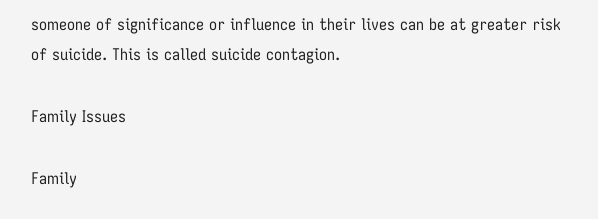someone of significance or influence in their lives can be at greater risk of suicide. This is called suicide contagion.

Family Issues

Family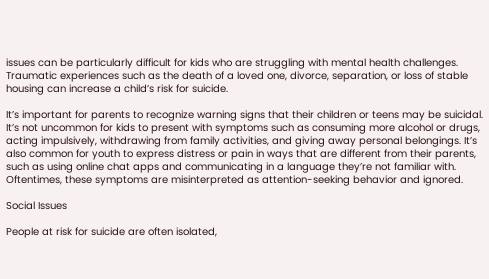issues can be particularly difficult for kids who are struggling with mental health challenges. Traumatic experiences such as the death of a loved one, divorce, separation, or loss of stable housing can increase a child’s risk for suicide.

It’s important for parents to recognize warning signs that their children or teens may be suicidal. It’s not uncommon for kids to present with symptoms such as consuming more alcohol or drugs, acting impulsively, withdrawing from family activities, and giving away personal belongings. It’s also common for youth to express distress or pain in ways that are different from their parents, such as using online chat apps and communicating in a language they’re not familiar with. Oftentimes, these symptoms are misinterpreted as attention-seeking behavior and ignored.

Social Issues

People at risk for suicide are often isolated,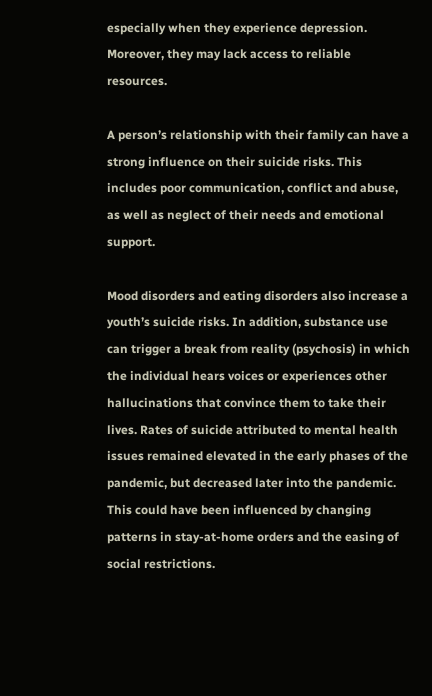especially when they experience depression. Moreover, they may lack access to reliable resources.

A person’s relationship with their family can have a strong influence on their suicide risks. This includes poor communication, conflict and abuse, as well as neglect of their needs and emotional support.

Mood disorders and eating disorders also increase a youth’s suicide risks. In addition, substance use can trigger a break from reality (psychosis) in which the individual hears voices or experiences other hallucinations that convince them to take their lives. Rates of suicide attributed to mental health issues remained elevated in the early phases of the pandemic, but decreased later into the pandemic. This could have been influenced by changing patterns in stay-at-home orders and the easing of social restrictions.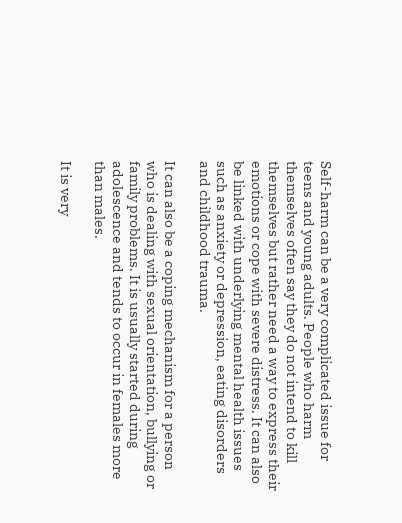Self-harm can be a very complicated issue for teens and young adults. People who harm themselves often say they do not intend to kill themselves but rather need a way to express their emotions or cope with severe distress. It can also be linked with underlying mental health issues such as anxiety or depression, eating disorders and childhood trauma.

It can also be a coping mechanism for a person who is dealing with sexual orientation, bullying or family problems. It is usually started during adolescence and tends to occur in females more than males.

It is very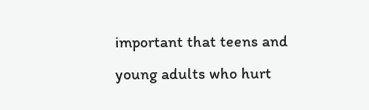important that teens and young adults who hurt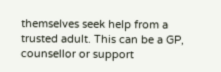themselves seek help from a trusted adult. This can be a GP, counsellor or support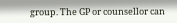group. The GP or counsellor can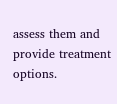assess them and provide treatment options.